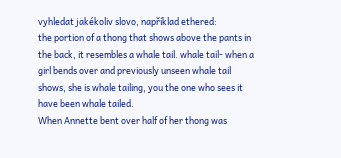vyhledat jakékoliv slovo, například ethered:
the portion of a thong that shows above the pants in the back, it resembles a whale tail. whale tail- when a girl bends over and previously unseen whale tail shows, she is whale tailing, you the one who sees it have been whale tailed.
When Annette bent over half of her thong was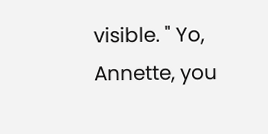visible. " Yo, Annette, you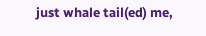just whale tail(ed) me,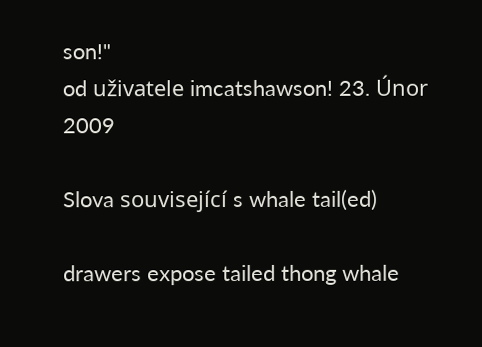son!"
od uživatele imcatshawson! 23. Únor 2009

Slova související s whale tail(ed)

drawers expose tailed thong whale